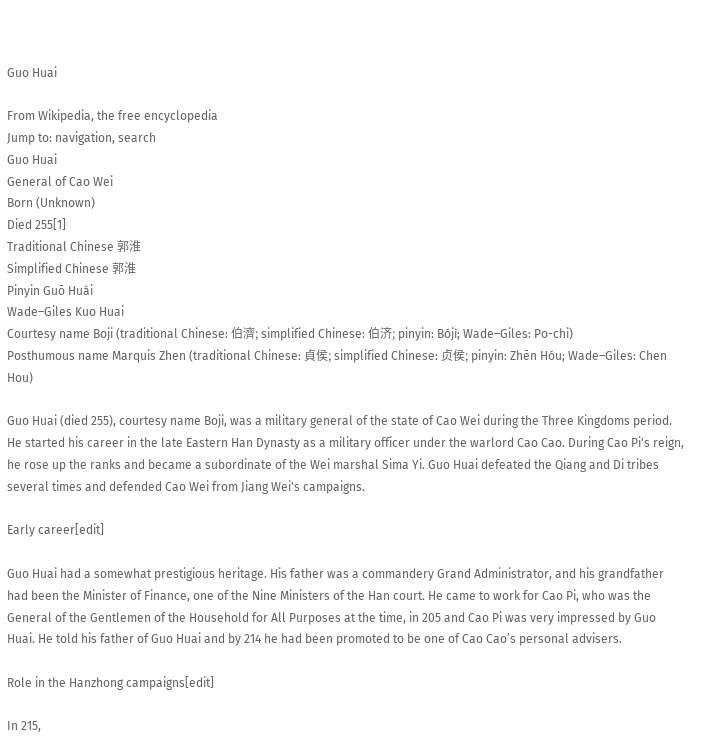Guo Huai

From Wikipedia, the free encyclopedia
Jump to: navigation, search
Guo Huai
General of Cao Wei
Born (Unknown)
Died 255[1]
Traditional Chinese 郭淮
Simplified Chinese 郭淮
Pinyin Guō Huái
Wade–Giles Kuo Huai
Courtesy name Boji (traditional Chinese: 伯濟; simplified Chinese: 伯济; pinyin: Bójì; Wade–Giles: Po-chi)
Posthumous name Marquis Zhen (traditional Chinese: 貞侯; simplified Chinese: 贞侯; pinyin: Zhēn Hóu; Wade–Giles: Chen Hou)

Guo Huai (died 255), courtesy name Boji, was a military general of the state of Cao Wei during the Three Kingdoms period. He started his career in the late Eastern Han Dynasty as a military officer under the warlord Cao Cao. During Cao Pi's reign, he rose up the ranks and became a subordinate of the Wei marshal Sima Yi. Guo Huai defeated the Qiang and Di tribes several times and defended Cao Wei from Jiang Wei's campaigns.

Early career[edit]

Guo Huai had a somewhat prestigious heritage. His father was a commandery Grand Administrator, and his grandfather had been the Minister of Finance, one of the Nine Ministers of the Han court. He came to work for Cao Pi, who was the General of the Gentlemen of the Household for All Purposes at the time, in 205 and Cao Pi was very impressed by Guo Huai. He told his father of Guo Huai and by 214 he had been promoted to be one of Cao Cao’s personal advisers.

Role in the Hanzhong campaigns[edit]

In 215,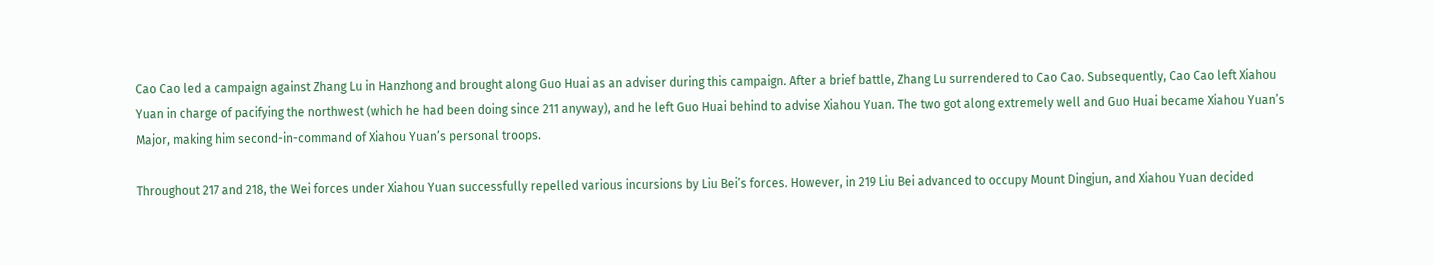Cao Cao led a campaign against Zhang Lu in Hanzhong and brought along Guo Huai as an adviser during this campaign. After a brief battle, Zhang Lu surrendered to Cao Cao. Subsequently, Cao Cao left Xiahou Yuan in charge of pacifying the northwest (which he had been doing since 211 anyway), and he left Guo Huai behind to advise Xiahou Yuan. The two got along extremely well and Guo Huai became Xiahou Yuan’s Major, making him second-in-command of Xiahou Yuan’s personal troops.

Throughout 217 and 218, the Wei forces under Xiahou Yuan successfully repelled various incursions by Liu Bei’s forces. However, in 219 Liu Bei advanced to occupy Mount Dingjun, and Xiahou Yuan decided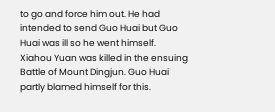to go and force him out. He had intended to send Guo Huai but Guo Huai was ill so he went himself. Xiahou Yuan was killed in the ensuing Battle of Mount Dingjun. Guo Huai partly blamed himself for this.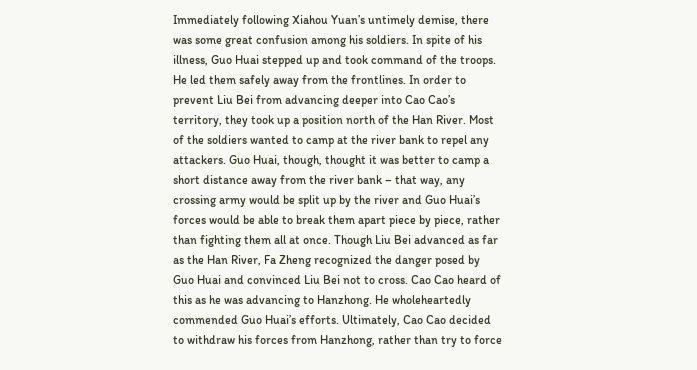Immediately following Xiahou Yuan’s untimely demise, there was some great confusion among his soldiers. In spite of his illness, Guo Huai stepped up and took command of the troops. He led them safely away from the frontlines. In order to prevent Liu Bei from advancing deeper into Cao Cao’s territory, they took up a position north of the Han River. Most of the soldiers wanted to camp at the river bank to repel any attackers. Guo Huai, though, thought it was better to camp a short distance away from the river bank – that way, any crossing army would be split up by the river and Guo Huai’s forces would be able to break them apart piece by piece, rather than fighting them all at once. Though Liu Bei advanced as far as the Han River, Fa Zheng recognized the danger posed by Guo Huai and convinced Liu Bei not to cross. Cao Cao heard of this as he was advancing to Hanzhong. He wholeheartedly commended Guo Huai’s efforts. Ultimately, Cao Cao decided to withdraw his forces from Hanzhong, rather than try to force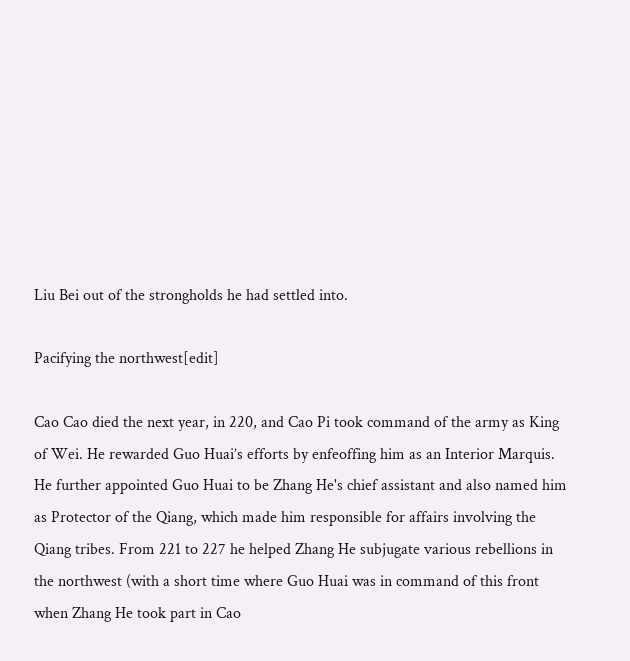Liu Bei out of the strongholds he had settled into.

Pacifying the northwest[edit]

Cao Cao died the next year, in 220, and Cao Pi took command of the army as King of Wei. He rewarded Guo Huai’s efforts by enfeoffing him as an Interior Marquis. He further appointed Guo Huai to be Zhang He's chief assistant and also named him as Protector of the Qiang, which made him responsible for affairs involving the Qiang tribes. From 221 to 227 he helped Zhang He subjugate various rebellions in the northwest (with a short time where Guo Huai was in command of this front when Zhang He took part in Cao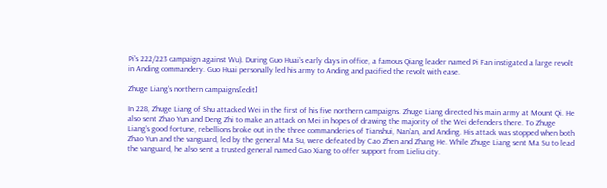Pi's 222/223 campaign against Wu). During Guo Huai’s early days in office, a famous Qiang leader named Pi Fan instigated a large revolt in Anding commandery. Guo Huai personally led his army to Anding and pacified the revolt with ease.

Zhuge Liang’s northern campaigns[edit]

In 228, Zhuge Liang of Shu attacked Wei in the first of his five northern campaigns. Zhuge Liang directed his main army at Mount Qi. He also sent Zhao Yun and Deng Zhi to make an attack on Mei in hopes of drawing the majority of the Wei defenders there. To Zhuge Liang’s good fortune, rebellions broke out in the three commanderies of Tianshui, Nan’an, and Anding. His attack was stopped when both Zhao Yun and the vanguard, led by the general Ma Su, were defeated by Cao Zhen and Zhang He. While Zhuge Liang sent Ma Su to lead the vanguard, he also sent a trusted general named Gao Xiang to offer support from Lieliu city.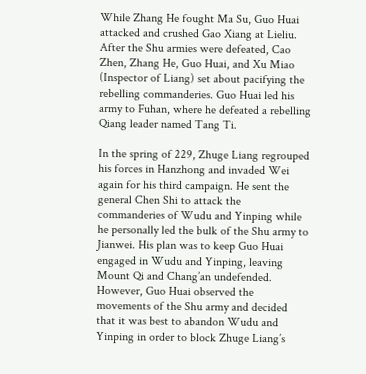While Zhang He fought Ma Su, Guo Huai attacked and crushed Gao Xiang at Lieliu. After the Shu armies were defeated, Cao Zhen, Zhang He, Guo Huai, and Xu Miao (Inspector of Liang) set about pacifying the rebelling commanderies. Guo Huai led his army to Fuhan, where he defeated a rebelling Qiang leader named Tang Ti.

In the spring of 229, Zhuge Liang regrouped his forces in Hanzhong and invaded Wei again for his third campaign. He sent the general Chen Shi to attack the commanderies of Wudu and Yinping while he personally led the bulk of the Shu army to Jianwei. His plan was to keep Guo Huai engaged in Wudu and Yinping, leaving Mount Qi and Chang’an undefended. However, Guo Huai observed the movements of the Shu army and decided that it was best to abandon Wudu and Yinping in order to block Zhuge Liang’s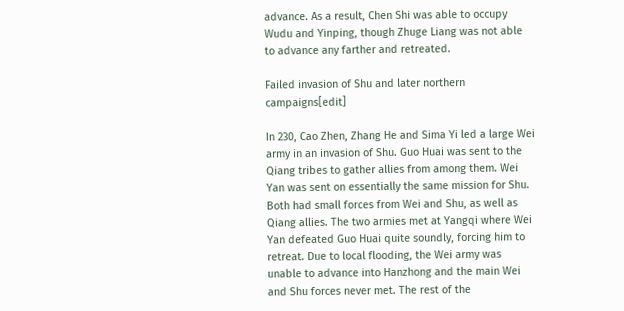advance. As a result, Chen Shi was able to occupy Wudu and Yinping, though Zhuge Liang was not able to advance any farther and retreated.

Failed invasion of Shu and later northern campaigns[edit]

In 230, Cao Zhen, Zhang He and Sima Yi led a large Wei army in an invasion of Shu. Guo Huai was sent to the Qiang tribes to gather allies from among them. Wei Yan was sent on essentially the same mission for Shu. Both had small forces from Wei and Shu, as well as Qiang allies. The two armies met at Yangqi where Wei Yan defeated Guo Huai quite soundly, forcing him to retreat. Due to local flooding, the Wei army was unable to advance into Hanzhong and the main Wei and Shu forces never met. The rest of the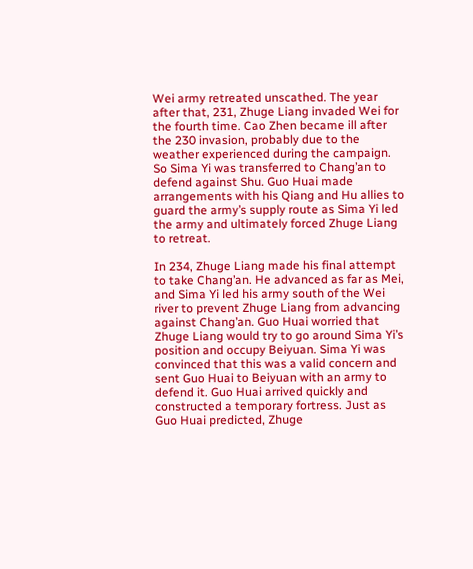Wei army retreated unscathed. The year after that, 231, Zhuge Liang invaded Wei for the fourth time. Cao Zhen became ill after the 230 invasion, probably due to the weather experienced during the campaign. So Sima Yi was transferred to Chang’an to defend against Shu. Guo Huai made arrangements with his Qiang and Hu allies to guard the army’s supply route as Sima Yi led the army and ultimately forced Zhuge Liang to retreat.

In 234, Zhuge Liang made his final attempt to take Chang’an. He advanced as far as Mei, and Sima Yi led his army south of the Wei river to prevent Zhuge Liang from advancing against Chang’an. Guo Huai worried that Zhuge Liang would try to go around Sima Yi’s position and occupy Beiyuan. Sima Yi was convinced that this was a valid concern and sent Guo Huai to Beiyuan with an army to defend it. Guo Huai arrived quickly and constructed a temporary fortress. Just as Guo Huai predicted, Zhuge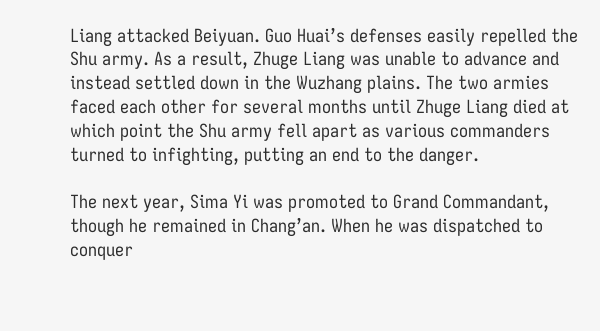Liang attacked Beiyuan. Guo Huai’s defenses easily repelled the Shu army. As a result, Zhuge Liang was unable to advance and instead settled down in the Wuzhang plains. The two armies faced each other for several months until Zhuge Liang died at which point the Shu army fell apart as various commanders turned to infighting, putting an end to the danger.

The next year, Sima Yi was promoted to Grand Commandant, though he remained in Chang’an. When he was dispatched to conquer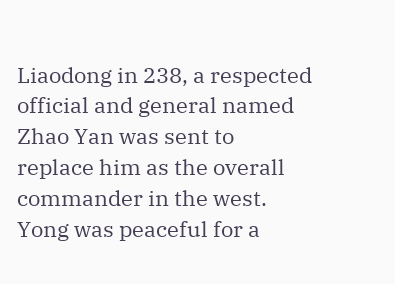Liaodong in 238, a respected official and general named Zhao Yan was sent to replace him as the overall commander in the west. Yong was peaceful for a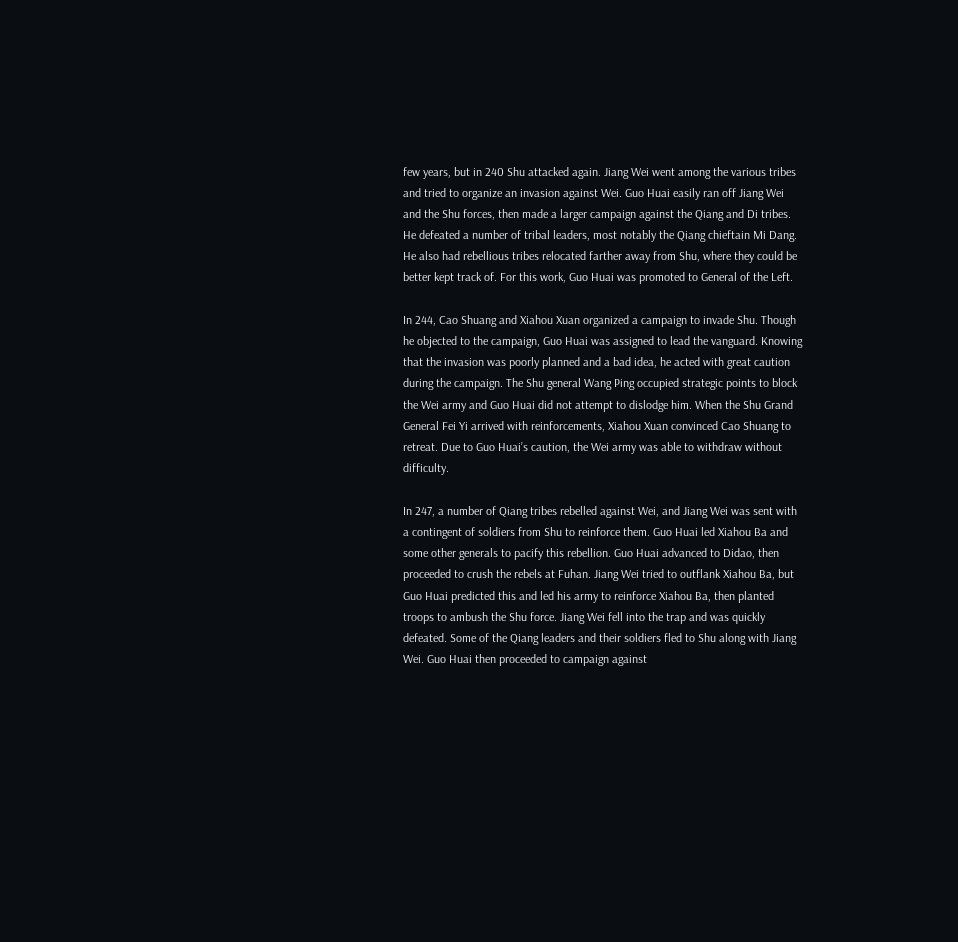few years, but in 240 Shu attacked again. Jiang Wei went among the various tribes and tried to organize an invasion against Wei. Guo Huai easily ran off Jiang Wei and the Shu forces, then made a larger campaign against the Qiang and Di tribes. He defeated a number of tribal leaders, most notably the Qiang chieftain Mi Dang. He also had rebellious tribes relocated farther away from Shu, where they could be better kept track of. For this work, Guo Huai was promoted to General of the Left.

In 244, Cao Shuang and Xiahou Xuan organized a campaign to invade Shu. Though he objected to the campaign, Guo Huai was assigned to lead the vanguard. Knowing that the invasion was poorly planned and a bad idea, he acted with great caution during the campaign. The Shu general Wang Ping occupied strategic points to block the Wei army and Guo Huai did not attempt to dislodge him. When the Shu Grand General Fei Yi arrived with reinforcements, Xiahou Xuan convinced Cao Shuang to retreat. Due to Guo Huai’s caution, the Wei army was able to withdraw without difficulty.

In 247, a number of Qiang tribes rebelled against Wei, and Jiang Wei was sent with a contingent of soldiers from Shu to reinforce them. Guo Huai led Xiahou Ba and some other generals to pacify this rebellion. Guo Huai advanced to Didao, then proceeded to crush the rebels at Fuhan. Jiang Wei tried to outflank Xiahou Ba, but Guo Huai predicted this and led his army to reinforce Xiahou Ba, then planted troops to ambush the Shu force. Jiang Wei fell into the trap and was quickly defeated. Some of the Qiang leaders and their soldiers fled to Shu along with Jiang Wei. Guo Huai then proceeded to campaign against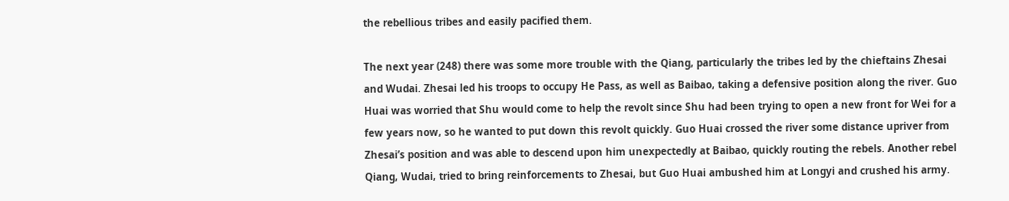the rebellious tribes and easily pacified them.

The next year (248) there was some more trouble with the Qiang, particularly the tribes led by the chieftains Zhesai and Wudai. Zhesai led his troops to occupy He Pass, as well as Baibao, taking a defensive position along the river. Guo Huai was worried that Shu would come to help the revolt since Shu had been trying to open a new front for Wei for a few years now, so he wanted to put down this revolt quickly. Guo Huai crossed the river some distance upriver from Zhesai’s position and was able to descend upon him unexpectedly at Baibao, quickly routing the rebels. Another rebel Qiang, Wudai, tried to bring reinforcements to Zhesai, but Guo Huai ambushed him at Longyi and crushed his army.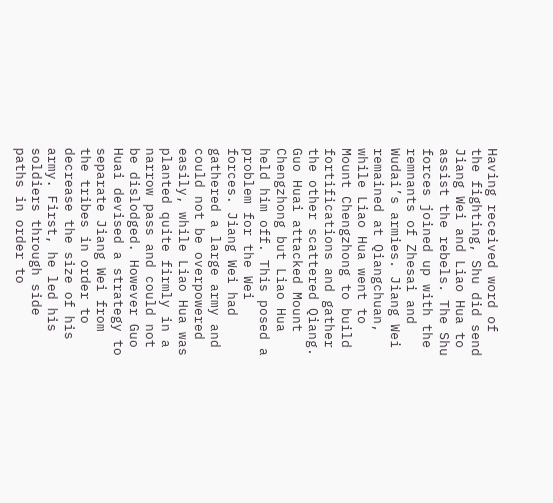Having received word of the fighting, Shu did send Jiang Wei and Liao Hua to assist the rebels. The Shu forces joined up with the remnants of Zhesai and Wudai’s armies. Jiang Wei remained at Qiangchuan, while Liao Hua went to Mount Chengzhong to build fortifications and gather the other scattered Qiang. Guo Huai attacked Mount Chengzhong but Liao Hua held him off. This posed a problem for the Wei forces. Jiang Wei had gathered a large army and could not be overpowered easily, while Liao Hua was planted quite firmly in a narrow pass and could not be dislodged. However Guo Huai devised a strategy to separate Jiang Wei from the tribes in order to decrease the size of his army. First, he led his soldiers through side paths in order to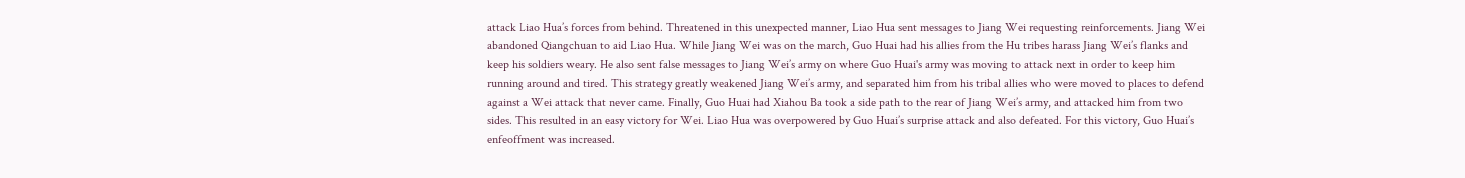attack Liao Hua’s forces from behind. Threatened in this unexpected manner, Liao Hua sent messages to Jiang Wei requesting reinforcements. Jiang Wei abandoned Qiangchuan to aid Liao Hua. While Jiang Wei was on the march, Guo Huai had his allies from the Hu tribes harass Jiang Wei’s flanks and keep his soldiers weary. He also sent false messages to Jiang Wei’s army on where Guo Huai's army was moving to attack next in order to keep him running around and tired. This strategy greatly weakened Jiang Wei’s army, and separated him from his tribal allies who were moved to places to defend against a Wei attack that never came. Finally, Guo Huai had Xiahou Ba took a side path to the rear of Jiang Wei’s army, and attacked him from two sides. This resulted in an easy victory for Wei. Liao Hua was overpowered by Guo Huai’s surprise attack and also defeated. For this victory, Guo Huai’s enfeoffment was increased.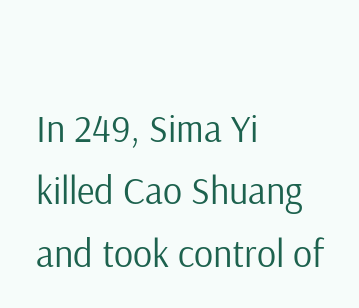In 249, Sima Yi killed Cao Shuang and took control of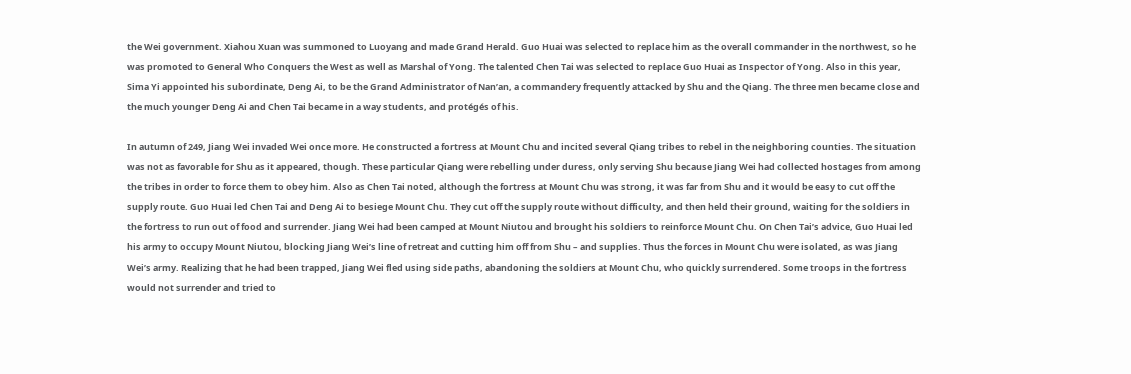the Wei government. Xiahou Xuan was summoned to Luoyang and made Grand Herald. Guo Huai was selected to replace him as the overall commander in the northwest, so he was promoted to General Who Conquers the West as well as Marshal of Yong. The talented Chen Tai was selected to replace Guo Huai as Inspector of Yong. Also in this year, Sima Yi appointed his subordinate, Deng Ai, to be the Grand Administrator of Nan’an, a commandery frequently attacked by Shu and the Qiang. The three men became close and the much younger Deng Ai and Chen Tai became in a way students, and protégés of his.

In autumn of 249, Jiang Wei invaded Wei once more. He constructed a fortress at Mount Chu and incited several Qiang tribes to rebel in the neighboring counties. The situation was not as favorable for Shu as it appeared, though. These particular Qiang were rebelling under duress, only serving Shu because Jiang Wei had collected hostages from among the tribes in order to force them to obey him. Also as Chen Tai noted, although the fortress at Mount Chu was strong, it was far from Shu and it would be easy to cut off the supply route. Guo Huai led Chen Tai and Deng Ai to besiege Mount Chu. They cut off the supply route without difficulty, and then held their ground, waiting for the soldiers in the fortress to run out of food and surrender. Jiang Wei had been camped at Mount Niutou and brought his soldiers to reinforce Mount Chu. On Chen Tai’s advice, Guo Huai led his army to occupy Mount Niutou, blocking Jiang Wei’s line of retreat and cutting him off from Shu – and supplies. Thus the forces in Mount Chu were isolated, as was Jiang Wei’s army. Realizing that he had been trapped, Jiang Wei fled using side paths, abandoning the soldiers at Mount Chu, who quickly surrendered. Some troops in the fortress would not surrender and tried to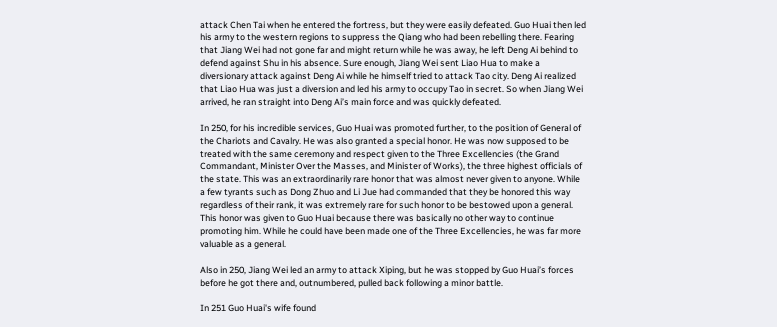attack Chen Tai when he entered the fortress, but they were easily defeated. Guo Huai then led his army to the western regions to suppress the Qiang who had been rebelling there. Fearing that Jiang Wei had not gone far and might return while he was away, he left Deng Ai behind to defend against Shu in his absence. Sure enough, Jiang Wei sent Liao Hua to make a diversionary attack against Deng Ai while he himself tried to attack Tao city. Deng Ai realized that Liao Hua was just a diversion and led his army to occupy Tao in secret. So when Jiang Wei arrived, he ran straight into Deng Ai’s main force and was quickly defeated.

In 250, for his incredible services, Guo Huai was promoted further, to the position of General of the Chariots and Cavalry. He was also granted a special honor. He was now supposed to be treated with the same ceremony and respect given to the Three Excellencies (the Grand Commandant, Minister Over the Masses, and Minister of Works), the three highest officials of the state. This was an extraordinarily rare honor that was almost never given to anyone. While a few tyrants such as Dong Zhuo and Li Jue had commanded that they be honored this way regardless of their rank, it was extremely rare for such honor to be bestowed upon a general. This honor was given to Guo Huai because there was basically no other way to continue promoting him. While he could have been made one of the Three Excellencies, he was far more valuable as a general.

Also in 250, Jiang Wei led an army to attack Xiping, but he was stopped by Guo Huai’s forces before he got there and, outnumbered, pulled back following a minor battle.

In 251 Guo Huai's wife found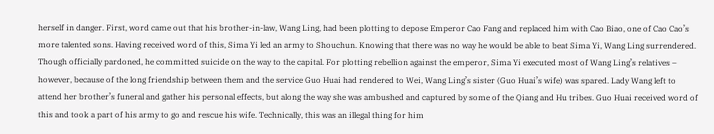herself in danger. First, word came out that his brother-in-law, Wang Ling, had been plotting to depose Emperor Cao Fang and replaced him with Cao Biao, one of Cao Cao’s more talented sons. Having received word of this, Sima Yi led an army to Shouchun. Knowing that there was no way he would be able to beat Sima Yi, Wang Ling surrendered. Though officially pardoned, he committed suicide on the way to the capital. For plotting rebellion against the emperor, Sima Yi executed most of Wang Ling’s relatives – however, because of the long friendship between them and the service Guo Huai had rendered to Wei, Wang Ling’s sister (Guo Huai’s wife) was spared. Lady Wang left to attend her brother’s funeral and gather his personal effects, but along the way she was ambushed and captured by some of the Qiang and Hu tribes. Guo Huai received word of this and took a part of his army to go and rescue his wife. Technically, this was an illegal thing for him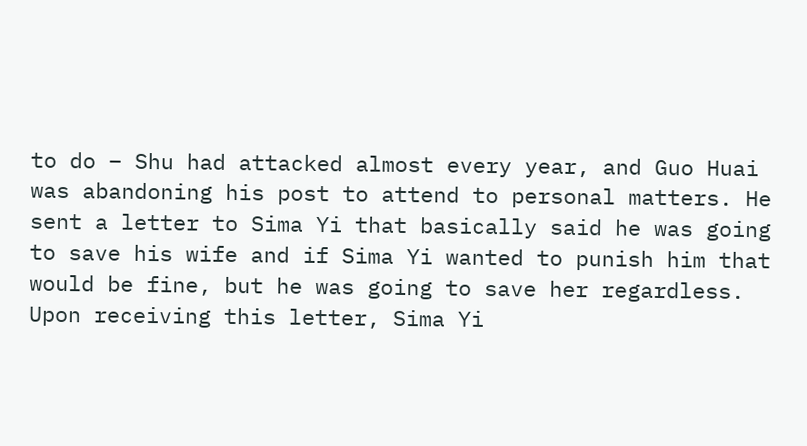to do – Shu had attacked almost every year, and Guo Huai was abandoning his post to attend to personal matters. He sent a letter to Sima Yi that basically said he was going to save his wife and if Sima Yi wanted to punish him that would be fine, but he was going to save her regardless. Upon receiving this letter, Sima Yi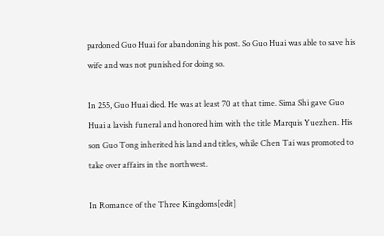pardoned Guo Huai for abandoning his post. So Guo Huai was able to save his wife and was not punished for doing so.

In 255, Guo Huai died. He was at least 70 at that time. Sima Shi gave Guo Huai a lavish funeral and honored him with the title Marquis Yuezhen. His son Guo Tong inherited his land and titles, while Chen Tai was promoted to take over affairs in the northwest.

In Romance of the Three Kingdoms[edit]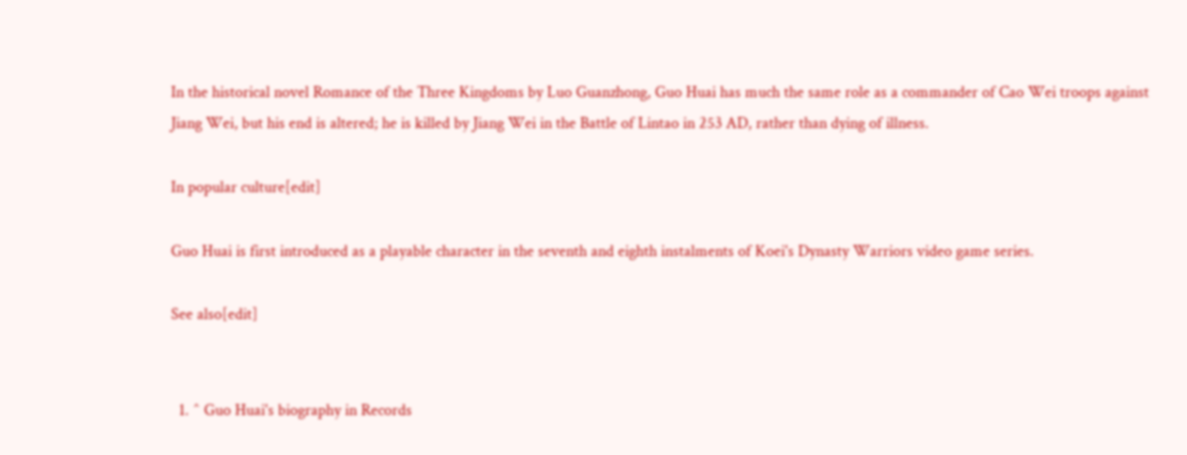In the historical novel Romance of the Three Kingdoms by Luo Guanzhong, Guo Huai has much the same role as a commander of Cao Wei troops against Jiang Wei, but his end is altered; he is killed by Jiang Wei in the Battle of Lintao in 253 AD, rather than dying of illness.

In popular culture[edit]

Guo Huai is first introduced as a playable character in the seventh and eighth instalments of Koei's Dynasty Warriors video game series.

See also[edit]


  1. ^ Guo Huai's biography in Records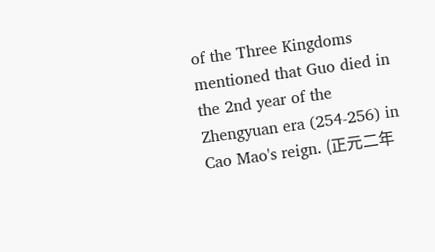of the Three Kingdoms mentioned that Guo died in the 2nd year of the Zhengyuan era (254-256) in Cao Mao's reign. (正元二年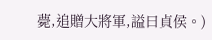薨,追贈大將軍,謚曰貞侯。)